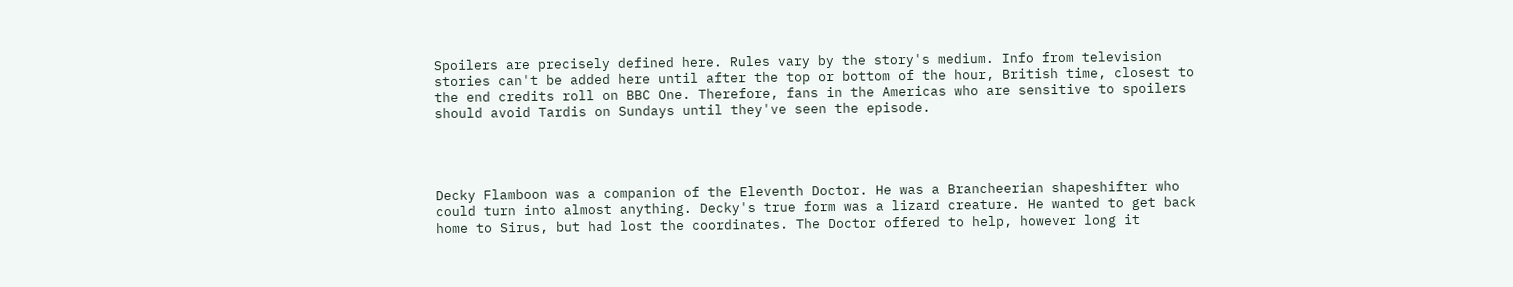Spoilers are precisely defined here. Rules vary by the story's medium. Info from television stories can't be added here until after the top or bottom of the hour, British time, closest to the end credits roll on BBC One. Therefore, fans in the Americas who are sensitive to spoilers should avoid Tardis on Sundays until they've seen the episode.




Decky Flamboon was a companion of the Eleventh Doctor. He was a Brancheerian shapeshifter who could turn into almost anything. Decky's true form was a lizard creature. He wanted to get back home to Sirus, but had lost the coordinates. The Doctor offered to help, however long it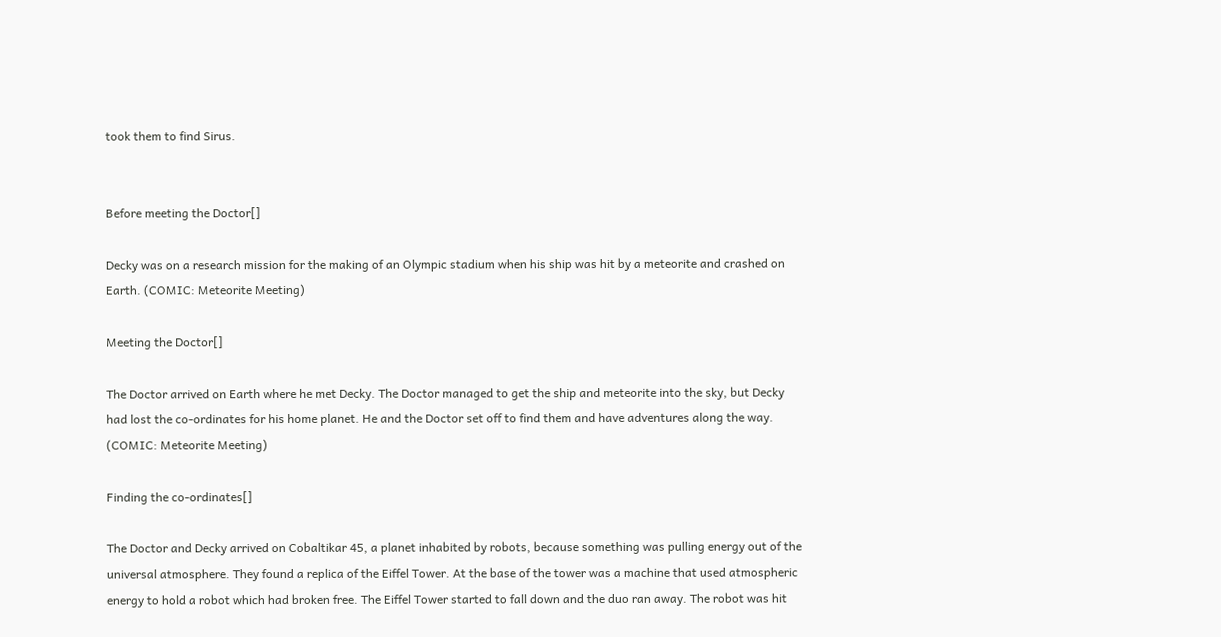took them to find Sirus.


Before meeting the Doctor[]

Decky was on a research mission for the making of an Olympic stadium when his ship was hit by a meteorite and crashed on Earth. (COMIC: Meteorite Meeting)

Meeting the Doctor[]

The Doctor arrived on Earth where he met Decky. The Doctor managed to get the ship and meteorite into the sky, but Decky had lost the co-ordinates for his home planet. He and the Doctor set off to find them and have adventures along the way. (COMIC: Meteorite Meeting)

Finding the co-ordinates[]

The Doctor and Decky arrived on Cobaltikar 45, a planet inhabited by robots, because something was pulling energy out of the universal atmosphere. They found a replica of the Eiffel Tower. At the base of the tower was a machine that used atmospheric energy to hold a robot which had broken free. The Eiffel Tower started to fall down and the duo ran away. The robot was hit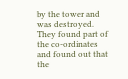by the tower and was destroyed. They found part of the co-ordinates and found out that the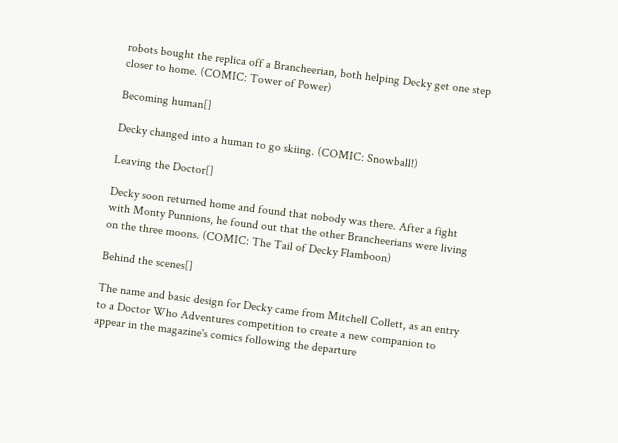robots bought the replica off a Brancheerian, both helping Decky get one step closer to home. (COMIC: Tower of Power)

Becoming human[]

Decky changed into a human to go skiing. (COMIC: Snowball!)

Leaving the Doctor[]

Decky soon returned home and found that nobody was there. After a fight with Monty Punnions, he found out that the other Brancheerians were living on the three moons. (COMIC: The Tail of Decky Flamboon)

Behind the scenes[]

The name and basic design for Decky came from Mitchell Collett, as an entry to a Doctor Who Adventures competition to create a new companion to appear in the magazine's comics following the departure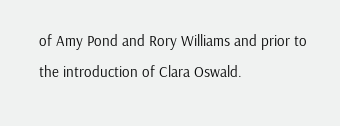of Amy Pond and Rory Williams and prior to the introduction of Clara Oswald.